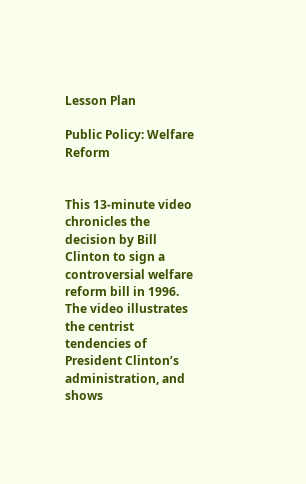Lesson Plan

Public Policy: Welfare Reform


This 13-minute video chronicles the decision by Bill Clinton to sign a controversial welfare reform bill in 1996. The video illustrates the centrist tendencies of President Clinton’s administration, and shows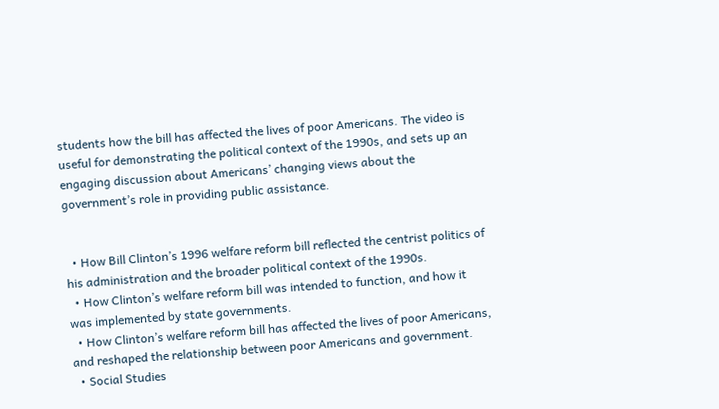students how the bill has affected the lives of poor Americans. The video is useful for demonstrating the political context of the 1990s, and sets up an engaging discussion about Americans’ changing views about the government’s role in providing public assistance.


  • How Bill Clinton’s 1996 welfare reform bill reflected the centrist politics of his administration and the broader political context of the 1990s.
  • How Clinton’s welfare reform bill was intended to function, and how it was implemented by state governments.
  • How Clinton’s welfare reform bill has affected the lives of poor Americans, and reshaped the relationship between poor Americans and government.
  • Social Studies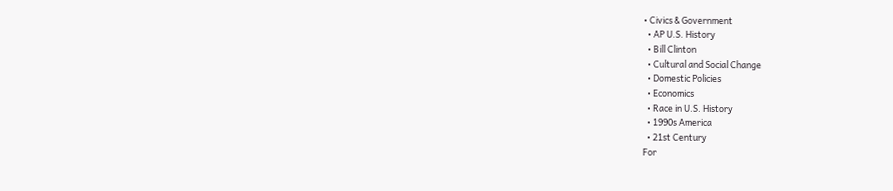• Civics & Government
  • AP U.S. History
  • Bill Clinton
  • Cultural and Social Change
  • Domestic Policies
  • Economics
  • Race in U.S. History
  • 1990s America
  • 21st Century
For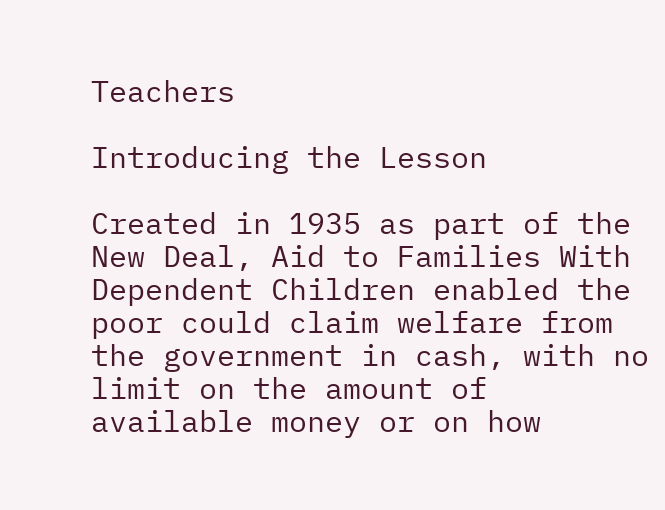Teachers

Introducing the Lesson

Created in 1935 as part of the New Deal, Aid to Families With Dependent Children enabled the poor could claim welfare from the government in cash, with no limit on the amount of available money or on how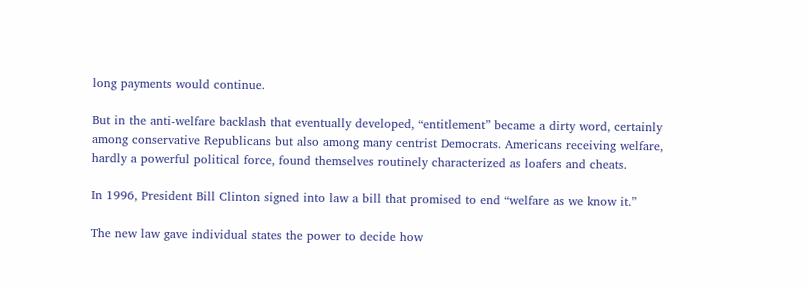long payments would continue.

But in the anti-welfare backlash that eventually developed, “entitlement” became a dirty word, certainly among conservative Republicans but also among many centrist Democrats. Americans receiving welfare, hardly a powerful political force, found themselves routinely characterized as loafers and cheats.

In 1996, President Bill Clinton signed into law a bill that promised to end “welfare as we know it.”

The new law gave individual states the power to decide how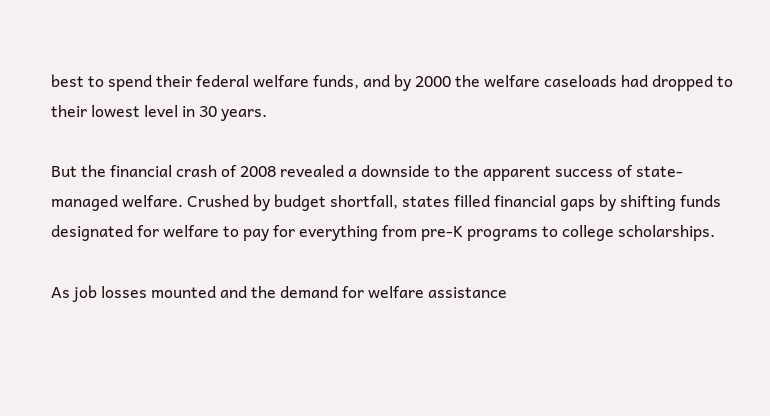best to spend their federal welfare funds, and by 2000 the welfare caseloads had dropped to their lowest level in 30 years.

But the financial crash of 2008 revealed a downside to the apparent success of state-managed welfare. Crushed by budget shortfall, states filled financial gaps by shifting funds designated for welfare to pay for everything from pre-K programs to college scholarships.

As job losses mounted and the demand for welfare assistance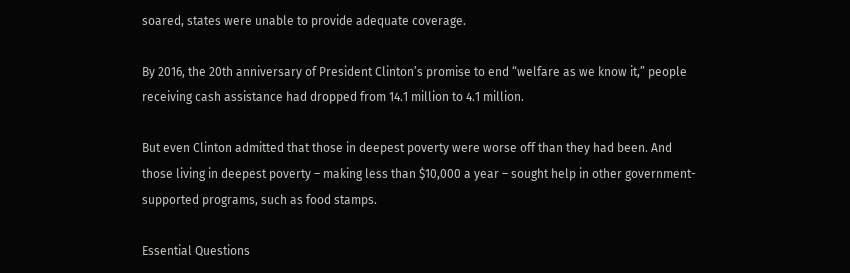soared, states were unable to provide adequate coverage.

By 2016, the 20th anniversary of President Clinton’s promise to end “welfare as we know it,” people receiving cash assistance had dropped from 14.1 million to 4.1 million.

But even Clinton admitted that those in deepest poverty were worse off than they had been. And those living in deepest poverty – making less than $10,000 a year – sought help in other government-supported programs, such as food stamps.

Essential Questions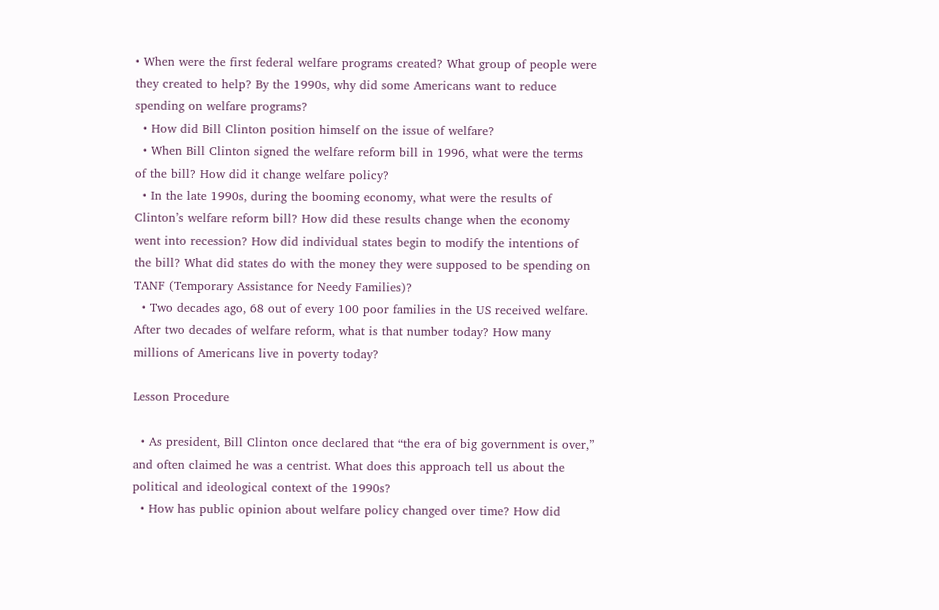• When were the first federal welfare programs created? What group of people were they created to help? By the 1990s, why did some Americans want to reduce spending on welfare programs?
  • How did Bill Clinton position himself on the issue of welfare?
  • When Bill Clinton signed the welfare reform bill in 1996, what were the terms of the bill? How did it change welfare policy?
  • In the late 1990s, during the booming economy, what were the results of Clinton’s welfare reform bill? How did these results change when the economy went into recession? How did individual states begin to modify the intentions of the bill? What did states do with the money they were supposed to be spending on TANF (Temporary Assistance for Needy Families)?
  • Two decades ago, 68 out of every 100 poor families in the US received welfare. After two decades of welfare reform, what is that number today? How many millions of Americans live in poverty today?

Lesson Procedure

  • As president, Bill Clinton once declared that “the era of big government is over,” and often claimed he was a centrist. What does this approach tell us about the political and ideological context of the 1990s?
  • How has public opinion about welfare policy changed over time? How did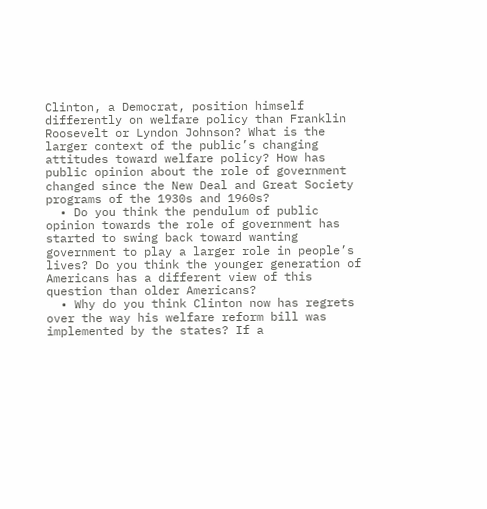Clinton, a Democrat, position himself differently on welfare policy than Franklin Roosevelt or Lyndon Johnson? What is the larger context of the public’s changing attitudes toward welfare policy? How has public opinion about the role of government changed since the New Deal and Great Society programs of the 1930s and 1960s?
  • Do you think the pendulum of public opinion towards the role of government has started to swing back toward wanting government to play a larger role in people’s lives? Do you think the younger generation of Americans has a different view of this question than older Americans?
  • Why do you think Clinton now has regrets over the way his welfare reform bill was implemented by the states? If a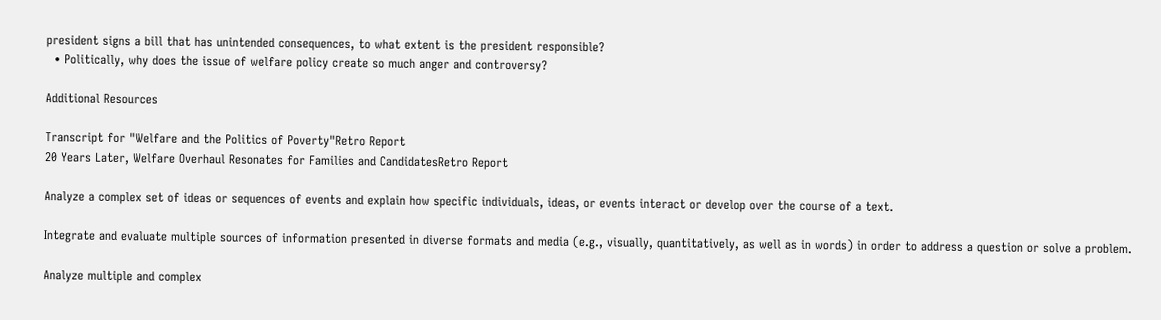president signs a bill that has unintended consequences, to what extent is the president responsible?
  • Politically, why does the issue of welfare policy create so much anger and controversy?

Additional Resources

Transcript for "Welfare and the Politics of Poverty"Retro Report
20 Years Later, Welfare Overhaul Resonates for Families and CandidatesRetro Report

Analyze a complex set of ideas or sequences of events and explain how specific individuals, ideas, or events interact or develop over the course of a text.

Integrate and evaluate multiple sources of information presented in diverse formats and media (e.g., visually, quantitatively, as well as in words) in order to address a question or solve a problem.

Analyze multiple and complex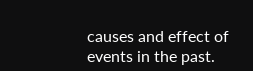causes and effect of events in the past.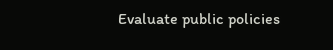Evaluate public policies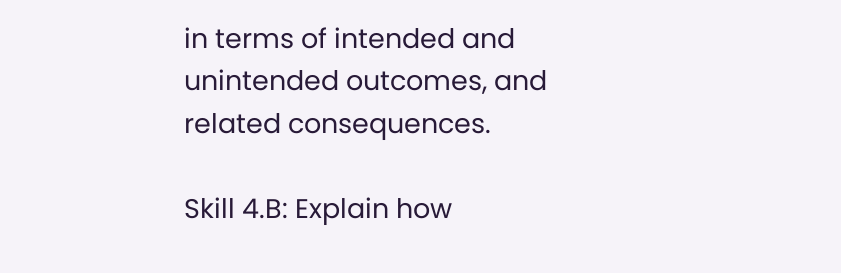in terms of intended and unintended outcomes, and related consequences.

Skill 4.B: Explain how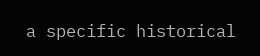a specific historical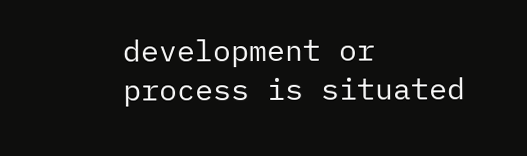development or process is situated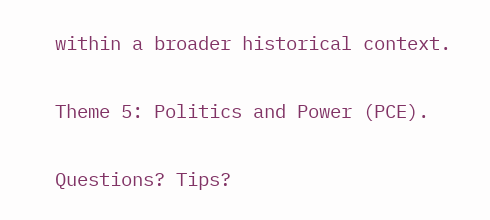within a broader historical context.

Theme 5: Politics and Power (PCE).

Questions? Tips?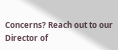Concerns? Reach out to our Director of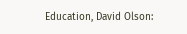Education, David Olson: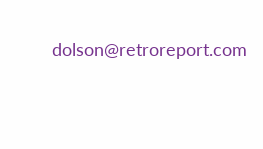dolson@retroreport.com